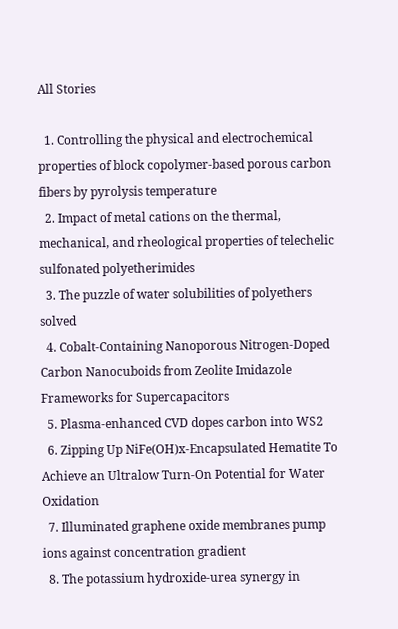All Stories

  1. Controlling the physical and electrochemical properties of block copolymer-based porous carbon fibers by pyrolysis temperature
  2. Impact of metal cations on the thermal, mechanical, and rheological properties of telechelic sulfonated polyetherimides
  3. The puzzle of water solubilities of polyethers solved
  4. Cobalt-Containing Nanoporous Nitrogen-Doped Carbon Nanocuboids from Zeolite Imidazole Frameworks for Supercapacitors
  5. Plasma-enhanced CVD dopes carbon into WS2
  6. Zipping Up NiFe(OH)x-Encapsulated Hematite To Achieve an Ultralow Turn-On Potential for Water Oxidation
  7. Illuminated graphene oxide membranes pump ions against concentration gradient
  8. The potassium hydroxide-urea synergy in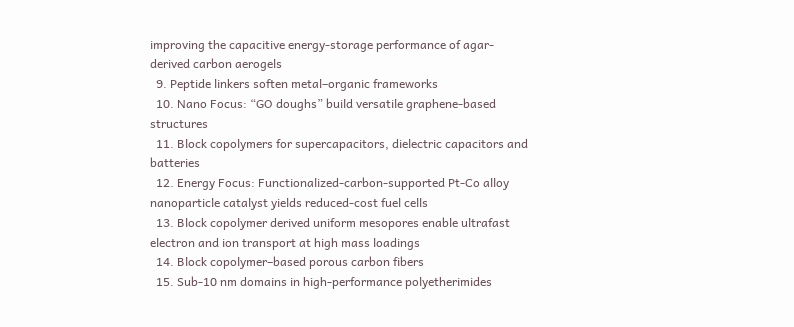improving the capacitive energy-storage performance of agar-derived carbon aerogels
  9. Peptide linkers soften metal–organic frameworks
  10. Nano Focus: “GO doughs” build versatile graphene-based structures
  11. Block copolymers for supercapacitors, dielectric capacitors and batteries
  12. Energy Focus: Functionalized-carbon-supported Pt-Co alloy nanoparticle catalyst yields reduced-cost fuel cells
  13. Block copolymer derived uniform mesopores enable ultrafast electron and ion transport at high mass loadings
  14. Block copolymer–based porous carbon fibers
  15. Sub-10 nm domains in high-performance polyetherimides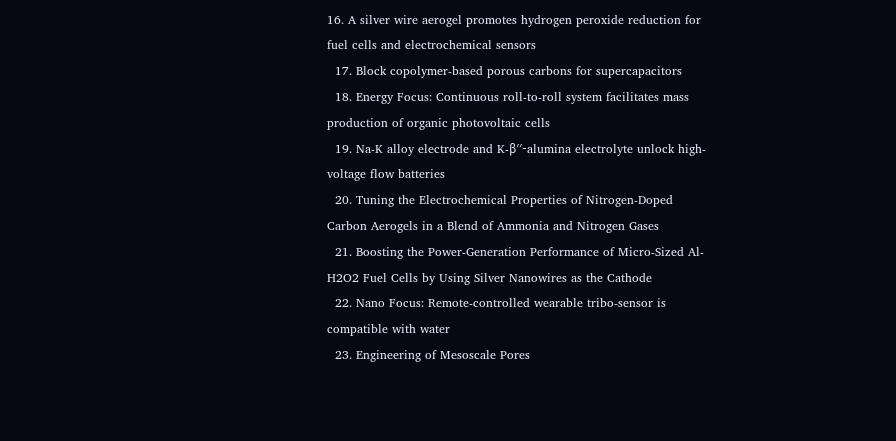16. A silver wire aerogel promotes hydrogen peroxide reduction for fuel cells and electrochemical sensors
  17. Block copolymer-based porous carbons for supercapacitors
  18. Energy Focus: Continuous roll-to-roll system facilitates mass production of organic photovoltaic cells
  19. Na-K alloy electrode and K-β′′-alumina electrolyte unlock high-voltage flow batteries
  20. Tuning the Electrochemical Properties of Nitrogen-Doped Carbon Aerogels in a Blend of Ammonia and Nitrogen Gases
  21. Boosting the Power-Generation Performance of Micro-Sized Al-H2O2 Fuel Cells by Using Silver Nanowires as the Cathode
  22. Nano Focus: Remote-controlled wearable tribo-sensor is compatible with water
  23. Engineering of Mesoscale Pores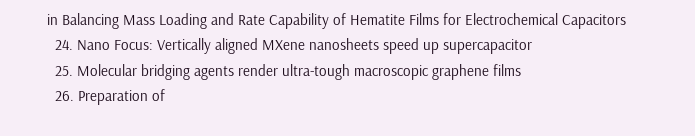in Balancing Mass Loading and Rate Capability of Hematite Films for Electrochemical Capacitors
  24. Nano Focus: Vertically aligned MXene nanosheets speed up supercapacitor
  25. Molecular bridging agents render ultra-tough macroscopic graphene films
  26. Preparation of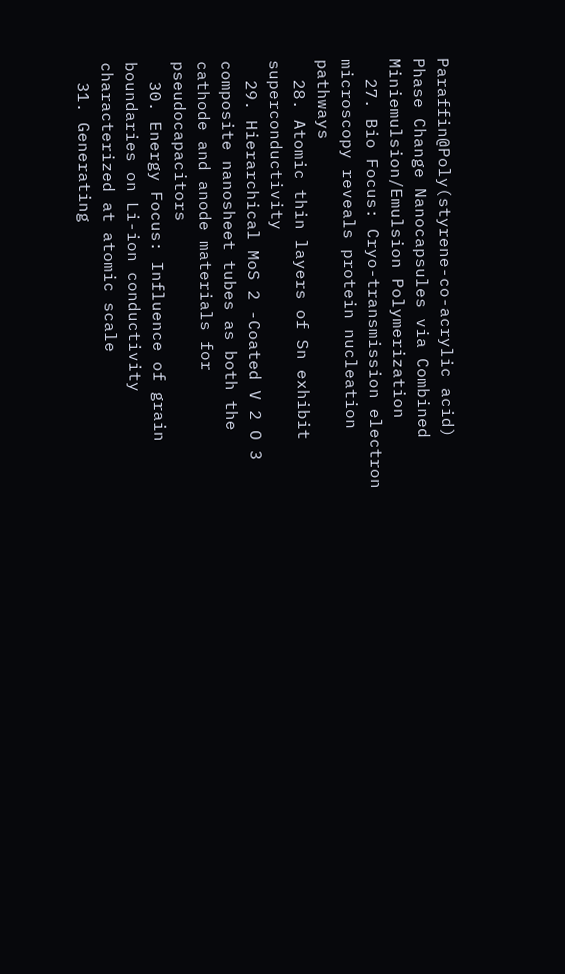Paraffin@Poly(styrene-co-acrylic acid) Phase Change Nanocapsules via Combined Miniemulsion/Emulsion Polymerization
  27. Bio Focus: Cryo-transmission electron microscopy reveals protein nucleation pathways
  28. Atomic thin layers of Sn exhibit superconductivity
  29. Hierarchical MoS 2 -Coated V 2 O 3 composite nanosheet tubes as both the cathode and anode materials for pseudocapacitors
  30. Energy Focus: Influence of grain boundaries on Li-ion conductivity characterized at atomic scale
  31. Generating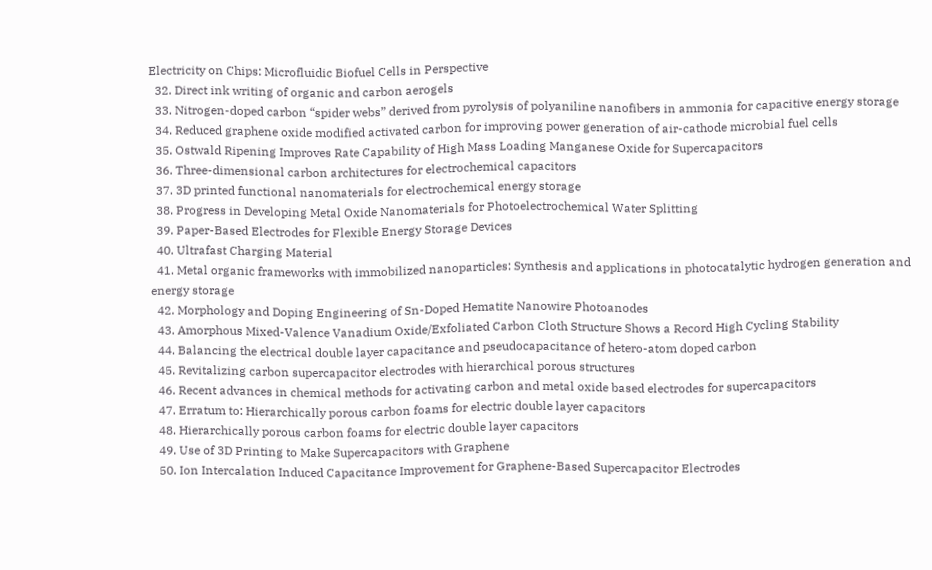Electricity on Chips: Microfluidic Biofuel Cells in Perspective
  32. Direct ink writing of organic and carbon aerogels
  33. Nitrogen-doped carbon “spider webs” derived from pyrolysis of polyaniline nanofibers in ammonia for capacitive energy storage
  34. Reduced graphene oxide modified activated carbon for improving power generation of air-cathode microbial fuel cells
  35. Ostwald Ripening Improves Rate Capability of High Mass Loading Manganese Oxide for Supercapacitors
  36. Three-dimensional carbon architectures for electrochemical capacitors
  37. 3D printed functional nanomaterials for electrochemical energy storage
  38. Progress in Developing Metal Oxide Nanomaterials for Photoelectrochemical Water Splitting
  39. Paper-Based Electrodes for Flexible Energy Storage Devices
  40. Ultrafast Charging Material
  41. Metal organic frameworks with immobilized nanoparticles: Synthesis and applications in photocatalytic hydrogen generation and energy storage
  42. Morphology and Doping Engineering of Sn-Doped Hematite Nanowire Photoanodes
  43. Amorphous Mixed-Valence Vanadium Oxide/Exfoliated Carbon Cloth Structure Shows a Record High Cycling Stability
  44. Balancing the electrical double layer capacitance and pseudocapacitance of hetero-atom doped carbon
  45. Revitalizing carbon supercapacitor electrodes with hierarchical porous structures
  46. Recent advances in chemical methods for activating carbon and metal oxide based electrodes for supercapacitors
  47. Erratum to: Hierarchically porous carbon foams for electric double layer capacitors
  48. Hierarchically porous carbon foams for electric double layer capacitors
  49. Use of 3D Printing to Make Supercapacitors with Graphene
  50. Ion Intercalation Induced Capacitance Improvement for Graphene-Based Supercapacitor Electrodes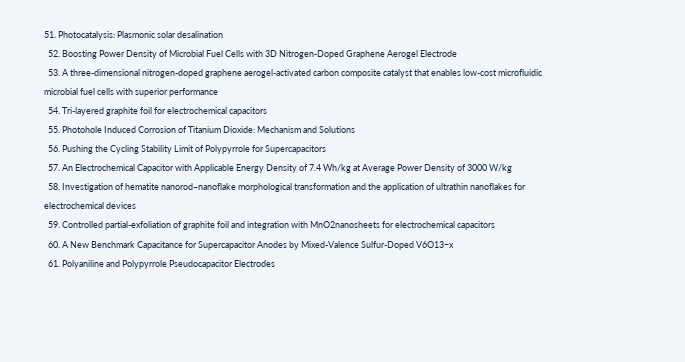51. Photocatalysis: Plasmonic solar desalination
  52. Boosting Power Density of Microbial Fuel Cells with 3D Nitrogen‐Doped Graphene Aerogel Electrode
  53. A three-dimensional nitrogen-doped graphene aerogel-activated carbon composite catalyst that enables low-cost microfluidic microbial fuel cells with superior performance
  54. Tri-layered graphite foil for electrochemical capacitors
  55. Photohole Induced Corrosion of Titanium Dioxide: Mechanism and Solutions
  56. Pushing the Cycling Stability Limit of Polypyrrole for Supercapacitors
  57. An Electrochemical Capacitor with Applicable Energy Density of 7.4 Wh/kg at Average Power Density of 3000 W/kg
  58. Investigation of hematite nanorod–nanoflake morphological transformation and the application of ultrathin nanoflakes for electrochemical devices
  59. Controlled partial-exfoliation of graphite foil and integration with MnO2nanosheets for electrochemical capacitors
  60. A New Benchmark Capacitance for Supercapacitor Anodes by Mixed-Valence Sulfur-Doped V6O13−x
  61. Polyaniline and Polypyrrole Pseudocapacitor Electrodes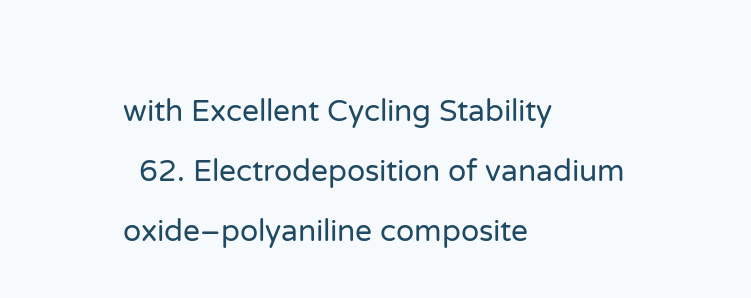with Excellent Cycling Stability
  62. Electrodeposition of vanadium oxide–polyaniline composite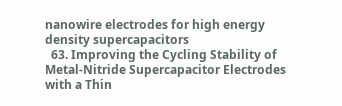nanowire electrodes for high energy density supercapacitors
  63. Improving the Cycling Stability of Metal-Nitride Supercapacitor Electrodes with a Thin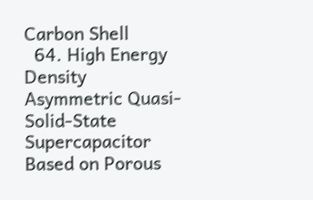Carbon Shell
  64. High Energy Density Asymmetric Quasi-Solid-State Supercapacitor Based on Porous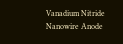Vanadium Nitride Nanowire Anode